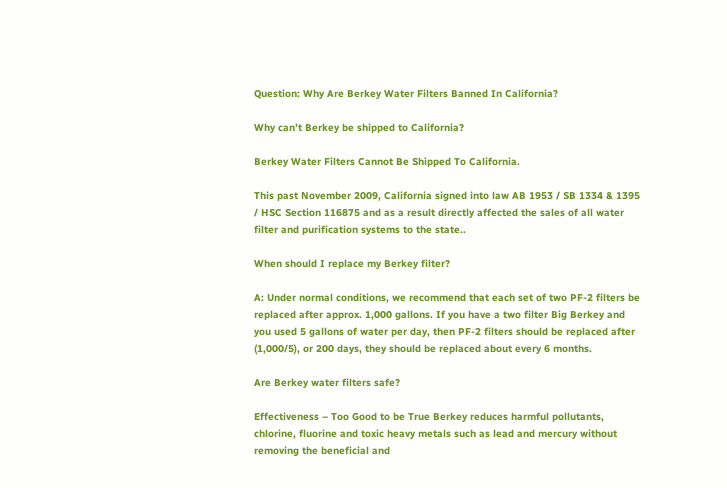Question: Why Are Berkey Water Filters Banned In California?

Why can’t Berkey be shipped to California?

Berkey Water Filters Cannot Be Shipped To California.

This past November 2009, California signed into law AB 1953 / SB 1334 & 1395 / HSC Section 116875 and as a result directly affected the sales of all water filter and purification systems to the state..

When should I replace my Berkey filter?

A: Under normal conditions, we recommend that each set of two PF-2 filters be replaced after approx. 1,000 gallons. If you have a two filter Big Berkey and you used 5 gallons of water per day, then PF-2 filters should be replaced after (1,000/5), or 200 days, they should be replaced about every 6 months.

Are Berkey water filters safe?

Effectiveness – Too Good to be True Berkey reduces harmful pollutants, chlorine, fluorine and toxic heavy metals such as lead and mercury without removing the beneficial and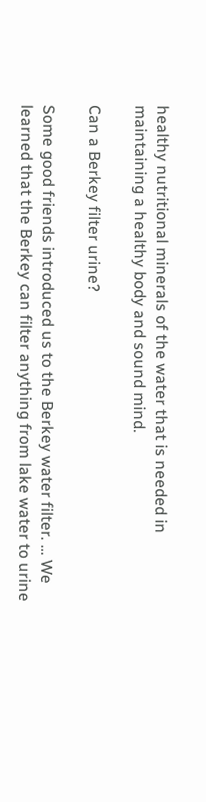healthy nutritional minerals of the water that is needed in maintaining a healthy body and sound mind.

Can a Berkey filter urine?

Some good friends introduced us to the Berkey water filter. … We learned that the Berkey can filter anything from lake water to urine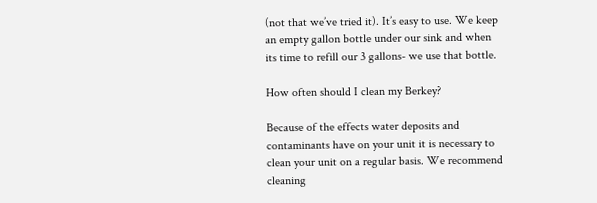(not that we’ve tried it). It’s easy to use. We keep an empty gallon bottle under our sink and when its time to refill our 3 gallons- we use that bottle.

How often should I clean my Berkey?

Because of the effects water deposits and contaminants have on your unit it is necessary to clean your unit on a regular basis. We recommend cleaning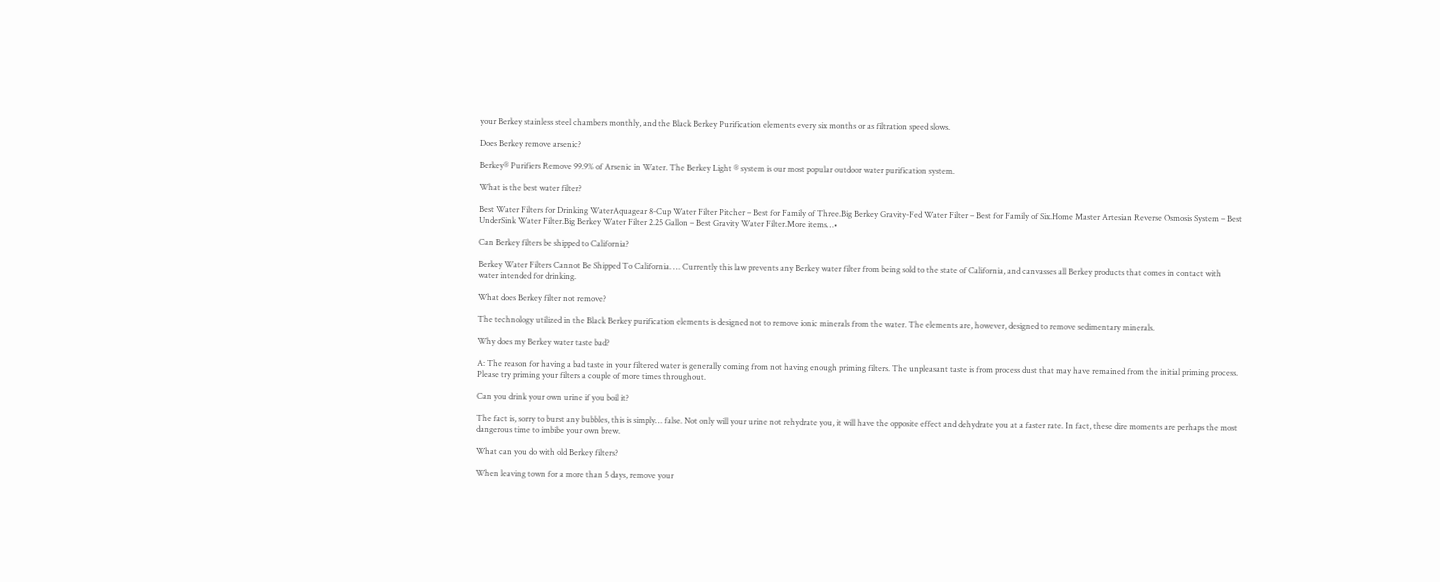your Berkey stainless steel chambers monthly, and the Black Berkey Purification elements every six months or as filtration speed slows.

Does Berkey remove arsenic?

Berkey® Purifiers Remove 99.9% of Arsenic in Water. The Berkey Light ® system is our most popular outdoor water purification system.

What is the best water filter?

Best Water Filters for Drinking WaterAquagear 8-Cup Water Filter Pitcher – Best for Family of Three.Big Berkey Gravity-Fed Water Filter – Best for Family of Six.Home Master Artesian Reverse Osmosis System – Best UnderSink Water Filter.Big Berkey Water Filter 2.25 Gallon – Best Gravity Water Filter.More items…•

Can Berkey filters be shipped to California?

Berkey Water Filters Cannot Be Shipped To California. … Currently this law prevents any Berkey water filter from being sold to the state of California, and canvasses all Berkey products that comes in contact with water intended for drinking.

What does Berkey filter not remove?

The technology utilized in the Black Berkey purification elements is designed not to remove ionic minerals from the water. The elements are, however, designed to remove sedimentary minerals.

Why does my Berkey water taste bad?

A: The reason for having a bad taste in your filtered water is generally coming from not having enough priming filters. The unpleasant taste is from process dust that may have remained from the initial priming process. Please try priming your filters a couple of more times throughout.

Can you drink your own urine if you boil it?

The fact is, sorry to burst any bubbles, this is simply… false. Not only will your urine not rehydrate you, it will have the opposite effect and dehydrate you at a faster rate. In fact, these dire moments are perhaps the most dangerous time to imbibe your own brew.

What can you do with old Berkey filters?

When leaving town for a more than 5 days, remove your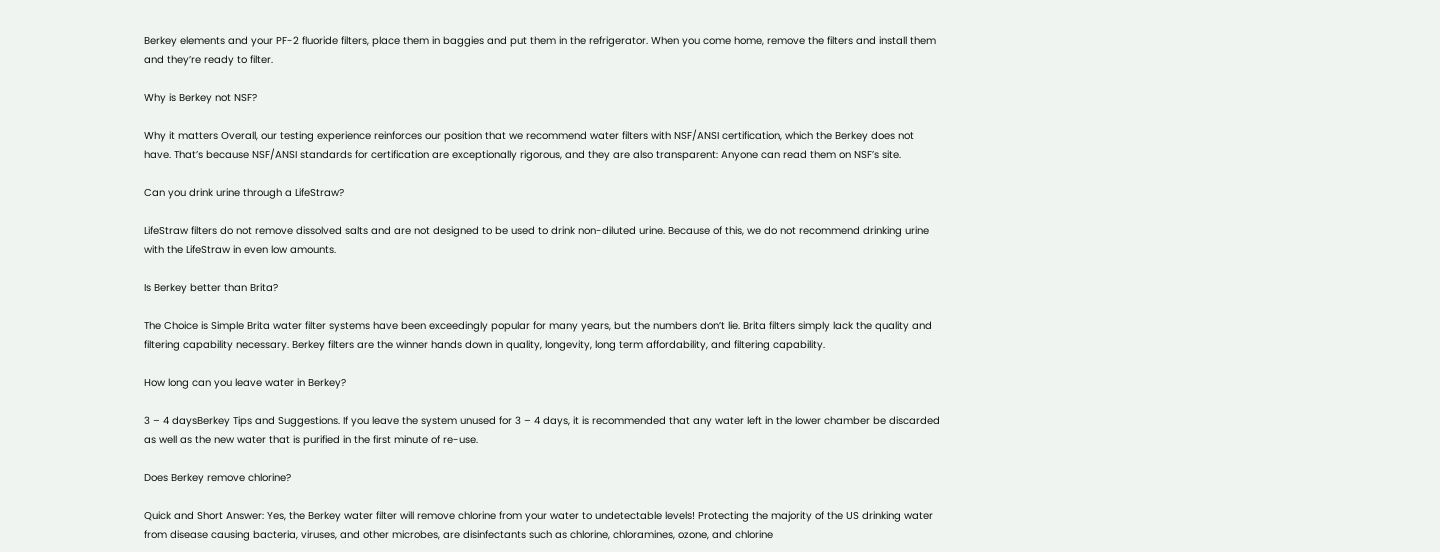Berkey elements and your PF-2 fluoride filters, place them in baggies and put them in the refrigerator. When you come home, remove the filters and install them and they’re ready to filter.

Why is Berkey not NSF?

Why it matters Overall, our testing experience reinforces our position that we recommend water filters with NSF/ANSI certification, which the Berkey does not have. That’s because NSF/ANSI standards for certification are exceptionally rigorous, and they are also transparent: Anyone can read them on NSF’s site.

Can you drink urine through a LifeStraw?

LifeStraw filters do not remove dissolved salts and are not designed to be used to drink non-diluted urine. Because of this, we do not recommend drinking urine with the LifeStraw in even low amounts.

Is Berkey better than Brita?

The Choice is Simple Brita water filter systems have been exceedingly popular for many years, but the numbers don’t lie. Brita filters simply lack the quality and filtering capability necessary. Berkey filters are the winner hands down in quality, longevity, long term affordability, and filtering capability.

How long can you leave water in Berkey?

3 – 4 daysBerkey Tips and Suggestions. If you leave the system unused for 3 – 4 days, it is recommended that any water left in the lower chamber be discarded as well as the new water that is purified in the first minute of re-use.

Does Berkey remove chlorine?

Quick and Short Answer: Yes, the Berkey water filter will remove chlorine from your water to undetectable levels! Protecting the majority of the US drinking water from disease causing bacteria, viruses, and other microbes, are disinfectants such as chlorine, chloramines, ozone, and chlorine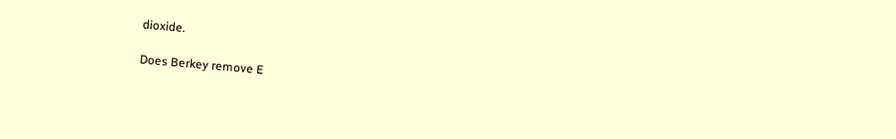dioxide.

Does Berkey remove E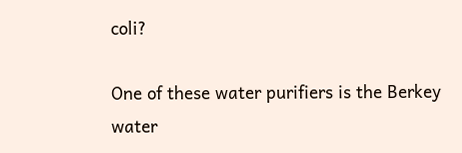coli?

One of these water purifiers is the Berkey water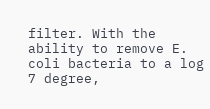filter. With the ability to remove E. coli bacteria to a log 7 degree,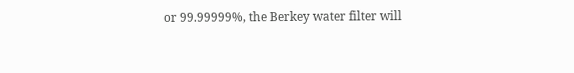or 99.99999%, the Berkey water filter will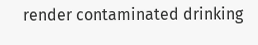render contaminated drinking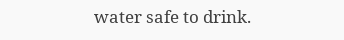water safe to drink.